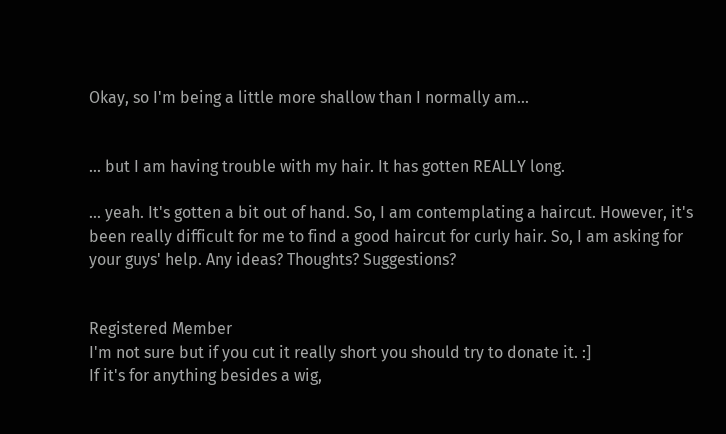Okay, so I'm being a little more shallow than I normally am...


... but I am having trouble with my hair. It has gotten REALLY long.

... yeah. It's gotten a bit out of hand. So, I am contemplating a haircut. However, it's been really difficult for me to find a good haircut for curly hair. So, I am asking for your guys' help. Any ideas? Thoughts? Suggestions?


Registered Member
I'm not sure but if you cut it really short you should try to donate it. :]
If it's for anything besides a wig,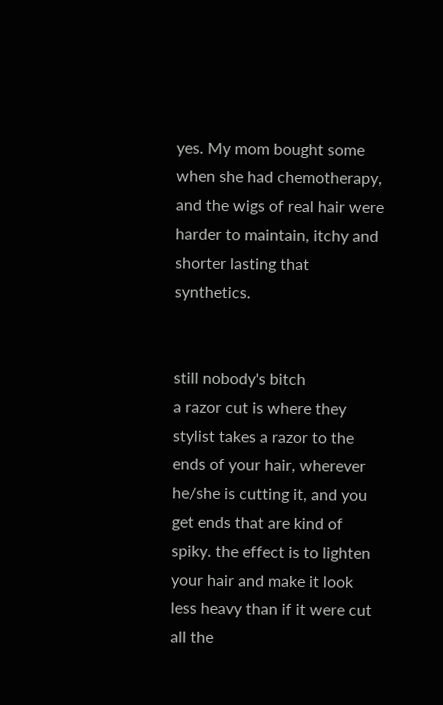yes. My mom bought some when she had chemotherapy, and the wigs of real hair were harder to maintain, itchy and shorter lasting that synthetics.


still nobody's bitch
a razor cut is where they stylist takes a razor to the ends of your hair, wherever he/she is cutting it, and you get ends that are kind of spiky. the effect is to lighten your hair and make it look less heavy than if it were cut all the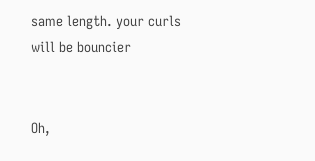same length. your curls will be bouncier


Oh,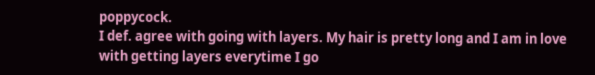poppycock.
I def. agree with going with layers. My hair is pretty long and I am in love with getting layers everytime I go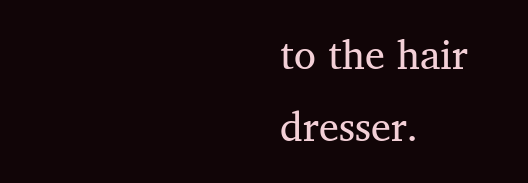to the hair dresser.